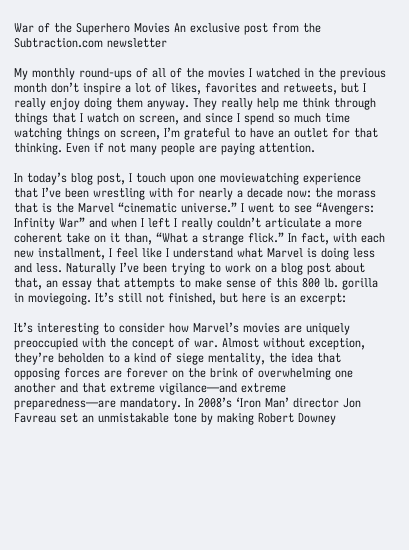War of the Superhero Movies An exclusive post from the Subtraction.com newsletter

My monthly round-ups of all of the movies I watched in the previous month don’t inspire a lot of likes, favorites and retweets, but I really enjoy doing them anyway. They really help me think through things that I watch on screen, and since I spend so much time watching things on screen, I’m grateful to have an outlet for that thinking. Even if not many people are paying attention.

In today’s blog post, I touch upon one moviewatching experience that I’ve been wrestling with for nearly a decade now: the morass that is the Marvel “cinematic universe.” I went to see “Avengers: Infinity War” and when I left I really couldn’t articulate a more coherent take on it than, “What a strange flick.” In fact, with each new installment, I feel like I understand what Marvel is doing less and less. Naturally I’ve been trying to work on a blog post about that, an essay that attempts to make sense of this 800 lb. gorilla in moviegoing. It’s still not finished, but here is an excerpt:

It’s interesting to consider how Marvel’s movies are uniquely preoccupied with the concept of war. Almost without exception, they’re beholden to a kind of siege mentality, the idea that opposing forces are forever on the brink of overwhelming one another and that extreme vigilance—and extreme preparedness—are mandatory. In 2008’s ‘Iron Man’ director Jon Favreau set an unmistakable tone by making Robert Downey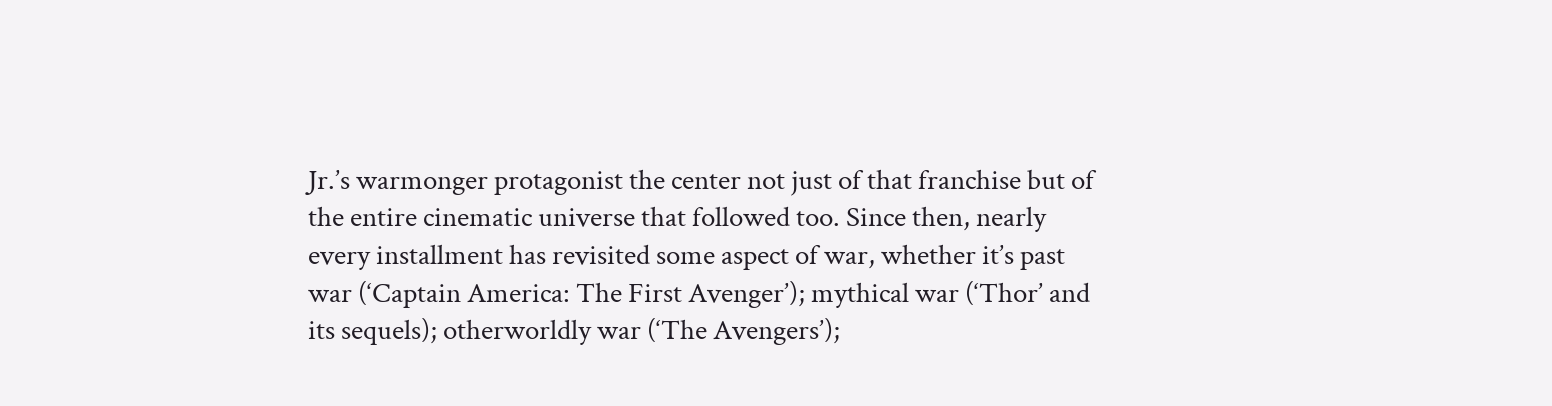Jr.’s warmonger protagonist the center not just of that franchise but of the entire cinematic universe that followed too. Since then, nearly every installment has revisited some aspect of war, whether it’s past war (‘Captain America: The First Avenger’); mythical war (‘Thor’ and its sequels); otherworldly war (‘The Avengers’);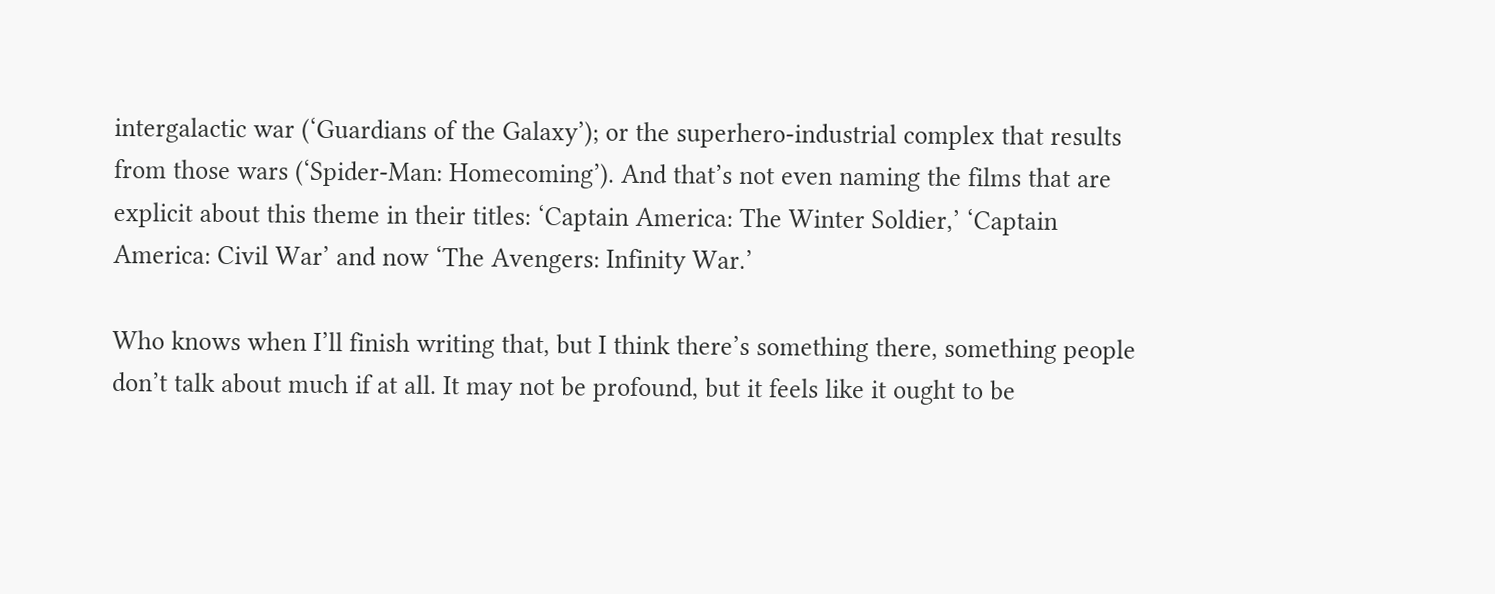intergalactic war (‘Guardians of the Galaxy’); or the superhero-industrial complex that results from those wars (‘Spider-Man: Homecoming’). And that’s not even naming the films that are explicit about this theme in their titles: ‘Captain America: The Winter Soldier,’ ‘Captain America: Civil War’ and now ‘The Avengers: Infinity War.’

Who knows when I’ll finish writing that, but I think there’s something there, something people don’t talk about much if at all. It may not be profound, but it feels like it ought to be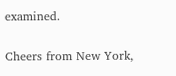examined.

Cheers from New York,